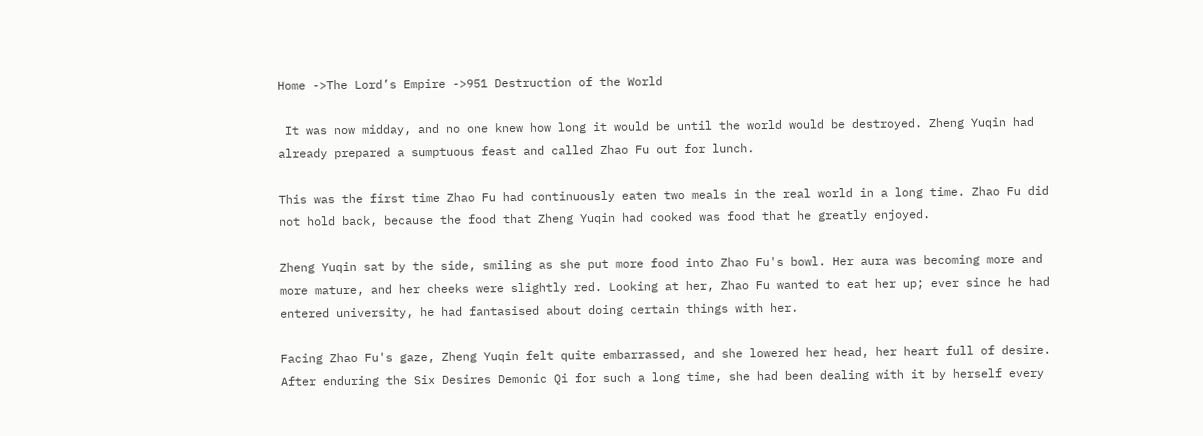Home ->The Lord’s Empire ->951 Destruction of the World

 It was now midday, and no one knew how long it would be until the world would be destroyed. Zheng Yuqin had already prepared a sumptuous feast and called Zhao Fu out for lunch.

This was the first time Zhao Fu had continuously eaten two meals in the real world in a long time. Zhao Fu did not hold back, because the food that Zheng Yuqin had cooked was food that he greatly enjoyed.

Zheng Yuqin sat by the side, smiling as she put more food into Zhao Fu's bowl. Her aura was becoming more and more mature, and her cheeks were slightly red. Looking at her, Zhao Fu wanted to eat her up; ever since he had entered university, he had fantasised about doing certain things with her.

Facing Zhao Fu's gaze, Zheng Yuqin felt quite embarrassed, and she lowered her head, her heart full of desire. After enduring the Six Desires Demonic Qi for such a long time, she had been dealing with it by herself every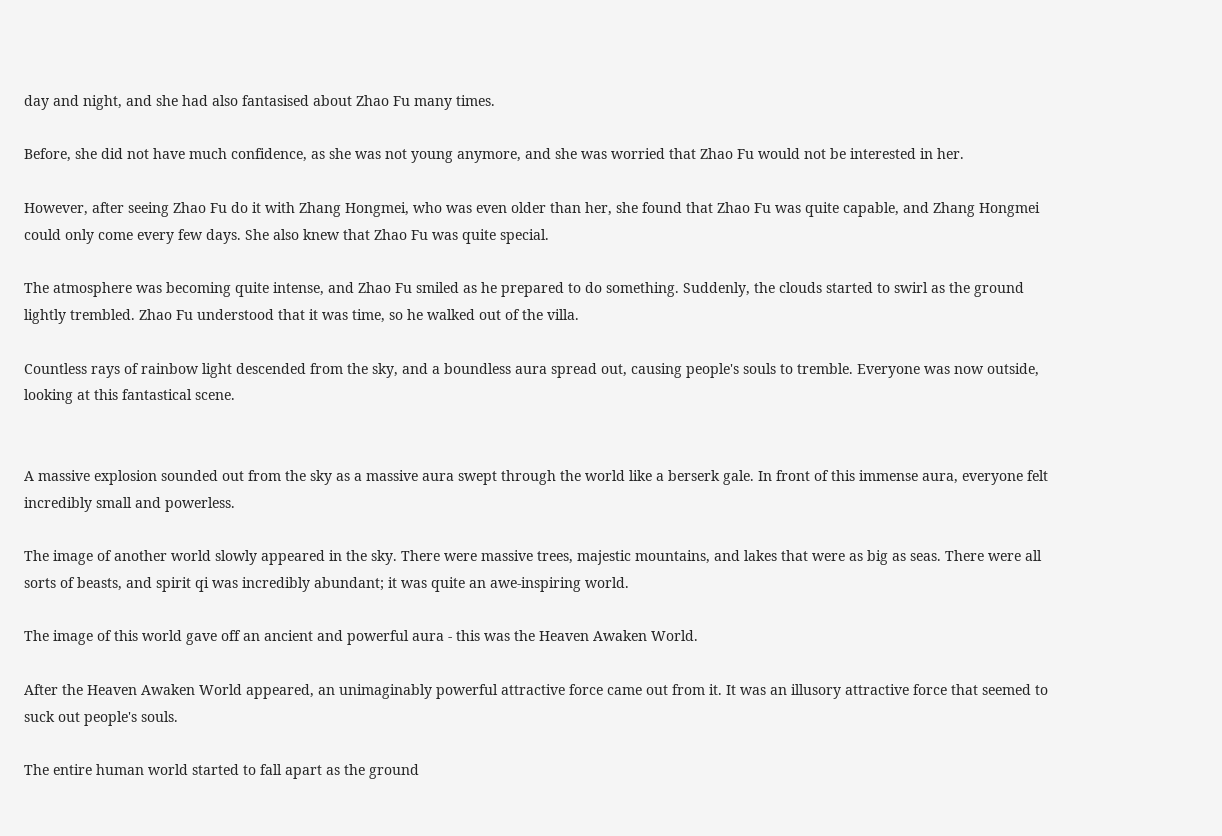day and night, and she had also fantasised about Zhao Fu many times.

Before, she did not have much confidence, as she was not young anymore, and she was worried that Zhao Fu would not be interested in her.

However, after seeing Zhao Fu do it with Zhang Hongmei, who was even older than her, she found that Zhao Fu was quite capable, and Zhang Hongmei could only come every few days. She also knew that Zhao Fu was quite special.

The atmosphere was becoming quite intense, and Zhao Fu smiled as he prepared to do something. Suddenly, the clouds started to swirl as the ground lightly trembled. Zhao Fu understood that it was time, so he walked out of the villa.

Countless rays of rainbow light descended from the sky, and a boundless aura spread out, causing people's souls to tremble. Everyone was now outside, looking at this fantastical scene.


A massive explosion sounded out from the sky as a massive aura swept through the world like a berserk gale. In front of this immense aura, everyone felt incredibly small and powerless.

The image of another world slowly appeared in the sky. There were massive trees, majestic mountains, and lakes that were as big as seas. There were all sorts of beasts, and spirit qi was incredibly abundant; it was quite an awe-inspiring world.

The image of this world gave off an ancient and powerful aura - this was the Heaven Awaken World.

After the Heaven Awaken World appeared, an unimaginably powerful attractive force came out from it. It was an illusory attractive force that seemed to suck out people's souls.

The entire human world started to fall apart as the ground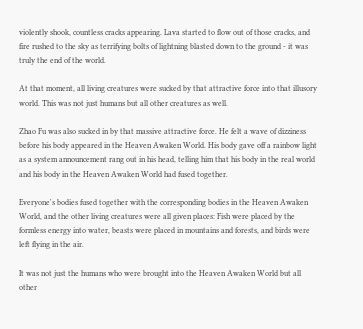violently shook, countless cracks appearing. Lava started to flow out of those cracks, and fire rushed to the sky as terrifying bolts of lightning blasted down to the ground - it was truly the end of the world.

At that moment, all living creatures were sucked by that attractive force into that illusory world. This was not just humans but all other creatures as well.

Zhao Fu was also sucked in by that massive attractive force. He felt a wave of dizziness before his body appeared in the Heaven Awaken World. His body gave off a rainbow light as a system announcement rang out in his head, telling him that his body in the real world and his body in the Heaven Awaken World had fused together.

Everyone's bodies fused together with the corresponding bodies in the Heaven Awaken World, and the other living creatures were all given places: Fish were placed by the formless energy into water, beasts were placed in mountains and forests, and birds were left flying in the air.

It was not just the humans who were brought into the Heaven Awaken World but all other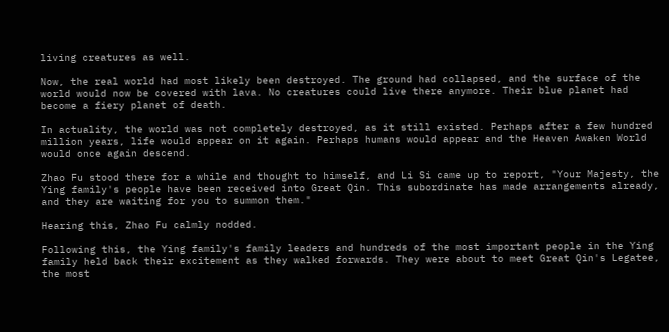living creatures as well.

Now, the real world had most likely been destroyed. The ground had collapsed, and the surface of the world would now be covered with lava. No creatures could live there anymore. Their blue planet had become a fiery planet of death.

In actuality, the world was not completely destroyed, as it still existed. Perhaps after a few hundred million years, life would appear on it again. Perhaps humans would appear and the Heaven Awaken World would once again descend.

Zhao Fu stood there for a while and thought to himself, and Li Si came up to report, "Your Majesty, the Ying family's people have been received into Great Qin. This subordinate has made arrangements already, and they are waiting for you to summon them."

Hearing this, Zhao Fu calmly nodded.

Following this, the Ying family's family leaders and hundreds of the most important people in the Ying family held back their excitement as they walked forwards. They were about to meet Great Qin's Legatee, the most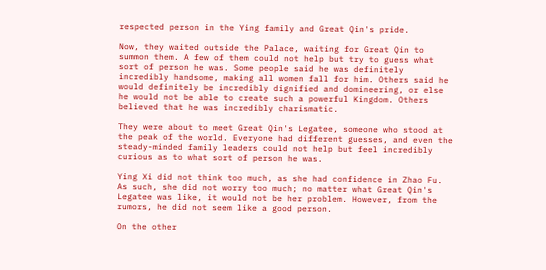respected person in the Ying family and Great Qin's pride.

Now, they waited outside the Palace, waiting for Great Qin to summon them. A few of them could not help but try to guess what sort of person he was. Some people said he was definitely incredibly handsome, making all women fall for him. Others said he would definitely be incredibly dignified and domineering, or else he would not be able to create such a powerful Kingdom. Others believed that he was incredibly charismatic.

They were about to meet Great Qin's Legatee, someone who stood at the peak of the world. Everyone had different guesses, and even the steady-minded family leaders could not help but feel incredibly curious as to what sort of person he was.

Ying Xi did not think too much, as she had confidence in Zhao Fu. As such, she did not worry too much; no matter what Great Qin's Legatee was like, it would not be her problem. However, from the rumors, he did not seem like a good person.

On the other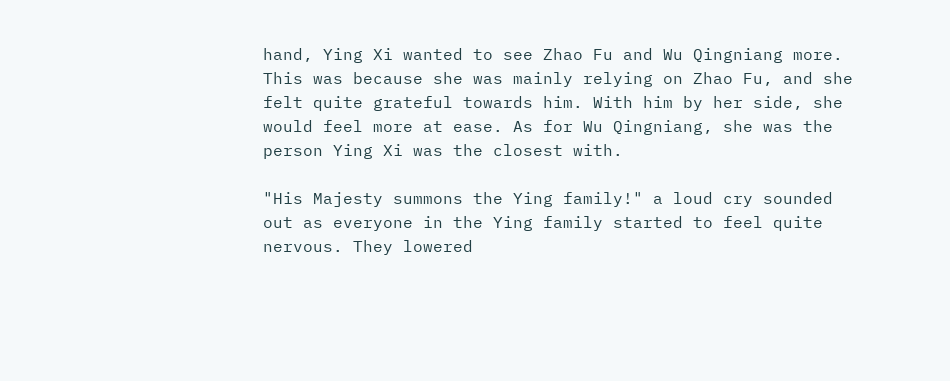hand, Ying Xi wanted to see Zhao Fu and Wu Qingniang more. This was because she was mainly relying on Zhao Fu, and she felt quite grateful towards him. With him by her side, she would feel more at ease. As for Wu Qingniang, she was the person Ying Xi was the closest with.

"His Majesty summons the Ying family!" a loud cry sounded out as everyone in the Ying family started to feel quite nervous. They lowered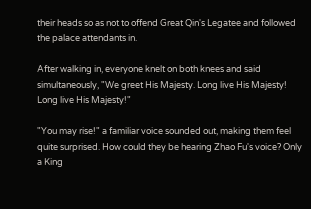their heads so as not to offend Great Qin's Legatee and followed the palace attendants in.

After walking in, everyone knelt on both knees and said simultaneously, "We greet His Majesty. Long live His Majesty! Long live His Majesty!"

"You may rise!" a familiar voice sounded out, making them feel quite surprised. How could they be hearing Zhao Fu's voice? Only a King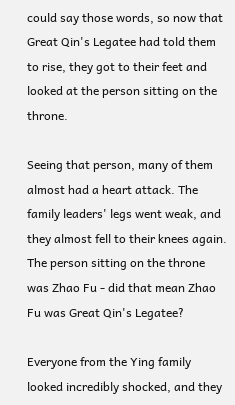could say those words, so now that Great Qin's Legatee had told them to rise, they got to their feet and looked at the person sitting on the throne.

Seeing that person, many of them almost had a heart attack. The family leaders' legs went weak, and they almost fell to their knees again. The person sitting on the throne was Zhao Fu - did that mean Zhao Fu was Great Qin's Legatee?

Everyone from the Ying family looked incredibly shocked, and they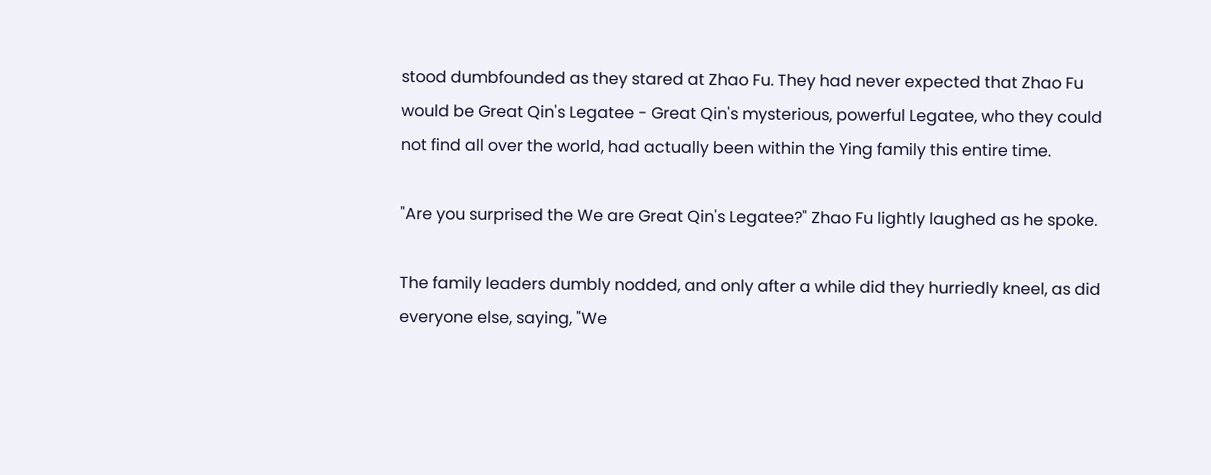stood dumbfounded as they stared at Zhao Fu. They had never expected that Zhao Fu would be Great Qin's Legatee - Great Qin's mysterious, powerful Legatee, who they could not find all over the world, had actually been within the Ying family this entire time.

"Are you surprised the We are Great Qin's Legatee?" Zhao Fu lightly laughed as he spoke.

The family leaders dumbly nodded, and only after a while did they hurriedly kneel, as did everyone else, saying, "We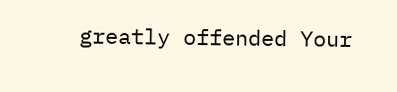greatly offended Your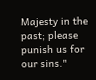Majesty in the past; please punish us for our sins."